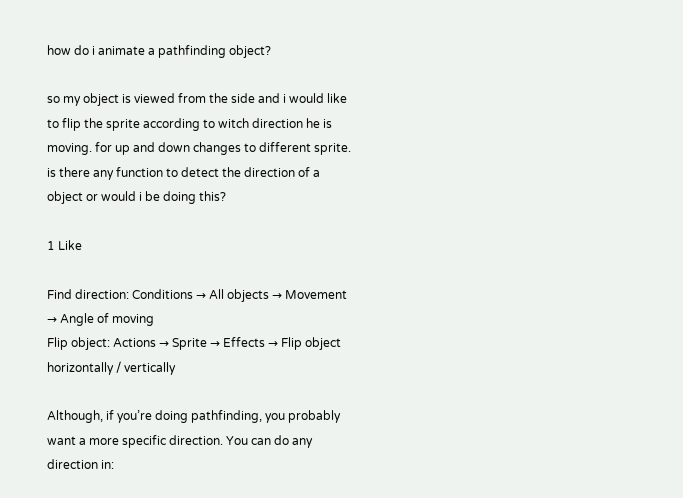how do i animate a pathfinding object?

so my object is viewed from the side and i would like to flip the sprite according to witch direction he is moving. for up and down changes to different sprite.
is there any function to detect the direction of a object or would i be doing this?

1 Like

Find direction: Conditions → All objects → Movement → Angle of moving
Flip object: Actions → Sprite → Effects → Flip object horizontally / vertically

Although, if you’re doing pathfinding, you probably want a more specific direction. You can do any direction in: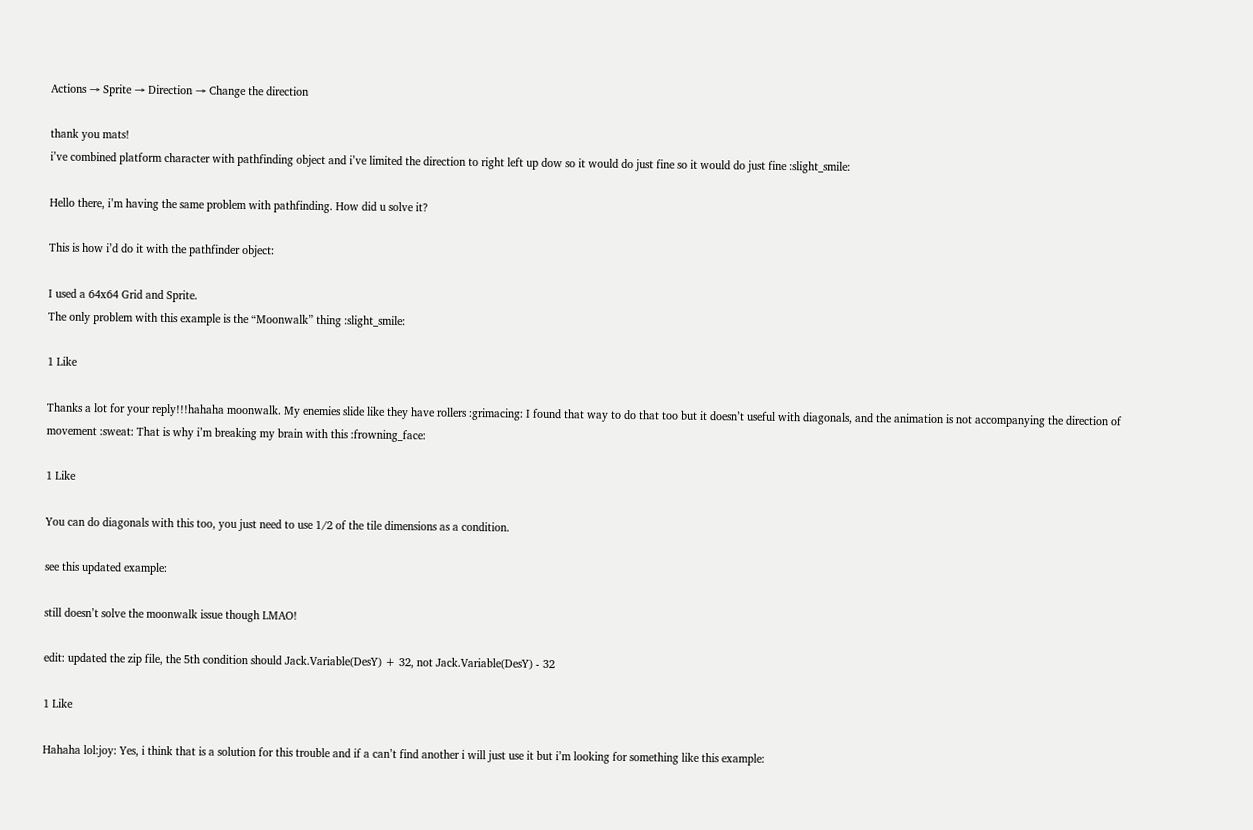Actions → Sprite → Direction → Change the direction

thank you mats!
i’ve combined platform character with pathfinding object and i’ve limited the direction to right left up dow so it would do just fine so it would do just fine :slight_smile:

Hello there, i’m having the same problem with pathfinding. How did u solve it?

This is how i’d do it with the pathfinder object:

I used a 64x64 Grid and Sprite.
The only problem with this example is the “Moonwalk” thing :slight_smile:

1 Like

Thanks a lot for your reply!!!hahaha moonwalk. My enemies slide like they have rollers :grimacing: I found that way to do that too but it doesn’t useful with diagonals, and the animation is not accompanying the direction of movement :sweat: That is why i’m breaking my brain with this :frowning_face:

1 Like

You can do diagonals with this too, you just need to use 1/2 of the tile dimensions as a condition.

see this updated example:

still doesn’t solve the moonwalk issue though LMAO!

edit: updated the zip file, the 5th condition should Jack.Variable(DesY) + 32, not Jack.Variable(DesY) - 32

1 Like

Hahaha lol:joy: Yes, i think that is a solution for this trouble and if a can’t find another i will just use it but i’m looking for something like this example: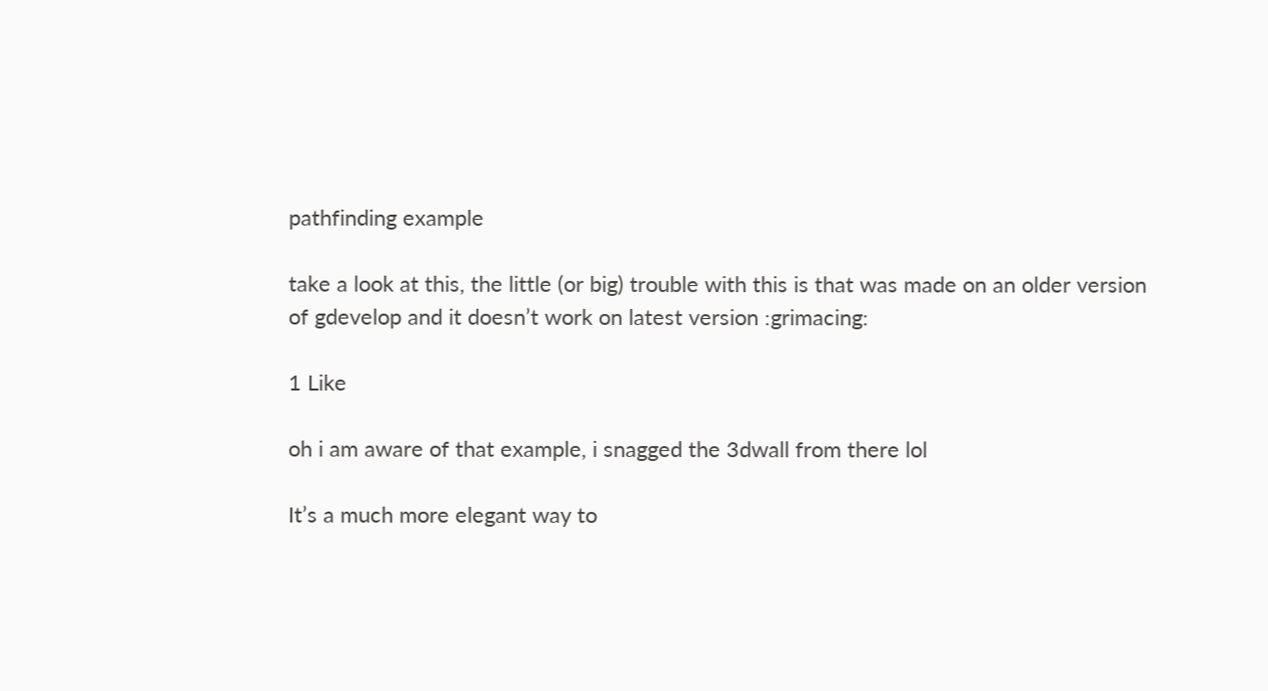pathfinding example

take a look at this, the little (or big) trouble with this is that was made on an older version of gdevelop and it doesn’t work on latest version :grimacing:

1 Like

oh i am aware of that example, i snagged the 3dwall from there lol

It’s a much more elegant way to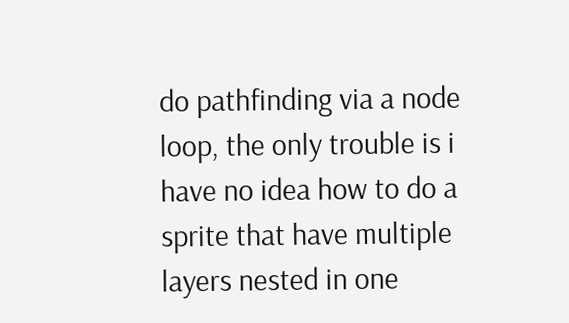do pathfinding via a node loop, the only trouble is i have no idea how to do a sprite that have multiple layers nested in one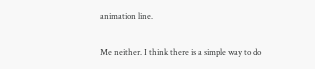animation line.

Me neither. I think there is a simple way to do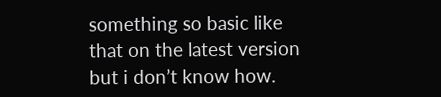something so basic like that on the latest version but i don’t know how.